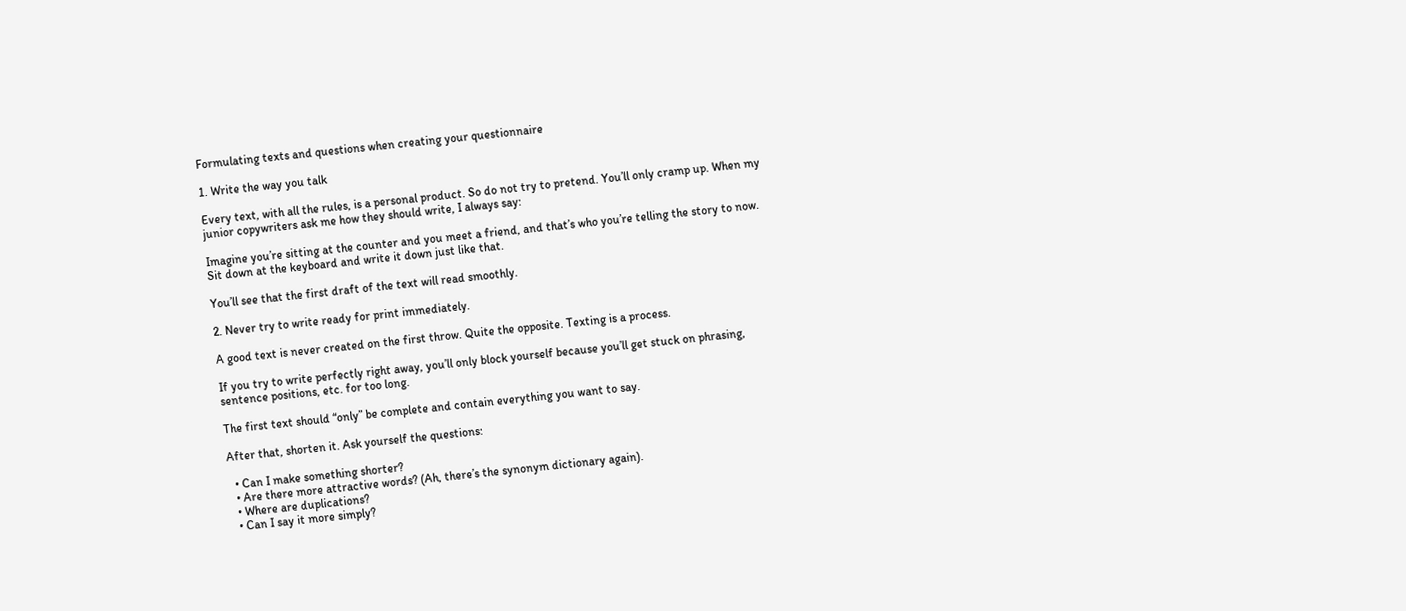Formulating texts and questions when creating your questionnaire

1. Write the way you talk

Every text, with all the rules, is a personal product. So do not try to pretend. You’ll only cramp up. When my junior copywriters ask me how they should write, I always say:

Imagine you’re sitting at the counter and you meet a friend, and that’s who you’re telling the story to now. Sit down at the keyboard and write it down just like that.

You’ll see that the first draft of the text will read smoothly.

2. Never try to write ready for print immediately.

A good text is never created on the first throw. Quite the opposite. Texting is a process.

If you try to write perfectly right away, you’ll only block yourself because you’ll get stuck on phrasing, sentence positions, etc. for too long.

The first text should “only” be complete and contain everything you want to say.

After that, shorten it. Ask yourself the questions:

  • Can I make something shorter?
  • Are there more attractive words? (Ah, there’s the synonym dictionary again).
  • Where are duplications?
  • Can I say it more simply?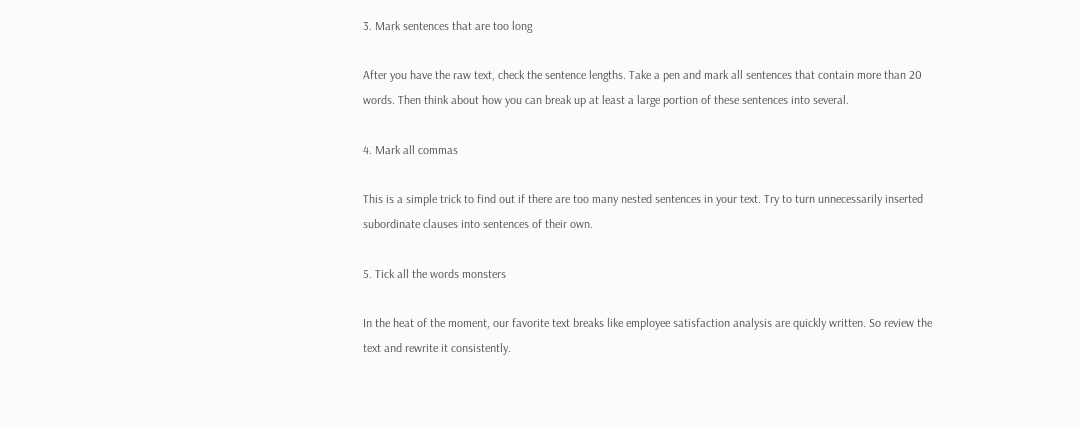3. Mark sentences that are too long

After you have the raw text, check the sentence lengths. Take a pen and mark all sentences that contain more than 20 words. Then think about how you can break up at least a large portion of these sentences into several.

4. Mark all commas

This is a simple trick to find out if there are too many nested sentences in your text. Try to turn unnecessarily inserted subordinate clauses into sentences of their own.

5. Tick all the words monsters

In the heat of the moment, our favorite text breaks like employee satisfaction analysis are quickly written. So review the text and rewrite it consistently.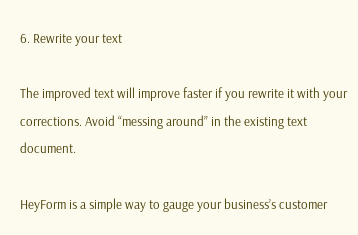6. Rewrite your text

The improved text will improve faster if you rewrite it with your corrections. Avoid “messing around” in the existing text document.

HeyForm is a simple way to gauge your business’s customer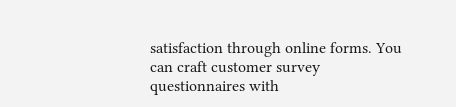satisfaction through online forms. You can craft customer survey questionnaires with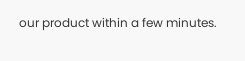our product within a few minutes.